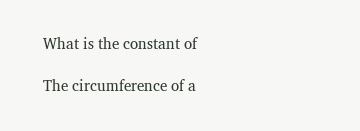What is the constant of

The circumference of a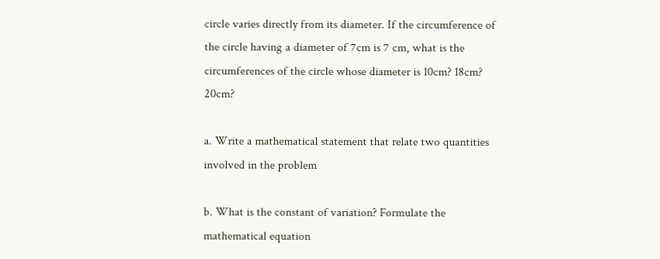circle varies directly from its diameter. If the circumference of the circle having a diameter of 7cm is 7 cm, what is the circumferences of the circle whose diameter is 10cm? 18cm? 20cm?

a. Write a mathematical statement that relate two quantities involved in the problem

b. What is the constant of variation? Formulate the mathematical equation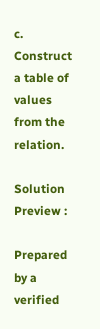c. Construct a table of values from the relation.

Solution Preview :

Prepared by a verified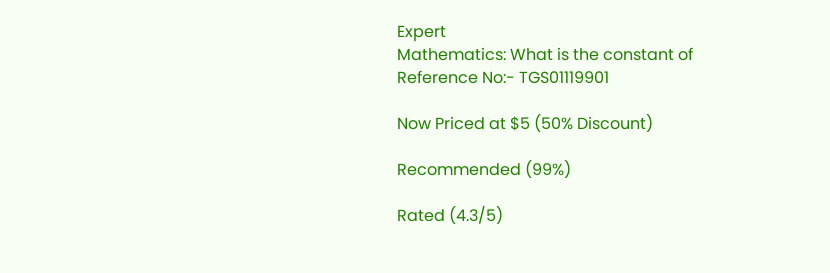Expert
Mathematics: What is the constant of
Reference No:- TGS01119901

Now Priced at $5 (50% Discount)

Recommended (99%)

Rated (4.3/5)